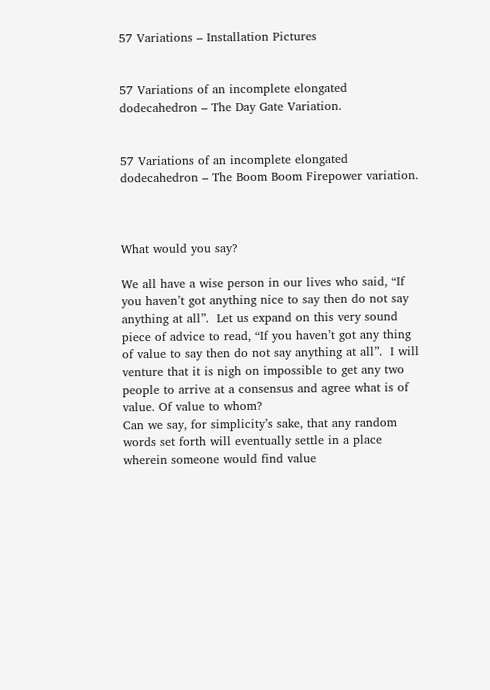57 Variations – Installation Pictures


57 Variations of an incomplete elongated dodecahedron – The Day Gate Variation.


57 Variations of an incomplete elongated dodecahedron – The Boom Boom Firepower variation.



What would you say?

We all have a wise person in our lives who said, “If you haven’t got anything nice to say then do not say anything at all”.  Let us expand on this very sound piece of advice to read, “If you haven’t got any thing of value to say then do not say anything at all”.  I will venture that it is nigh on impossible to get any two people to arrive at a consensus and agree what is of value. Of value to whom?
Can we say, for simplicity’s sake, that any random words set forth will eventually settle in a place wherein someone would find value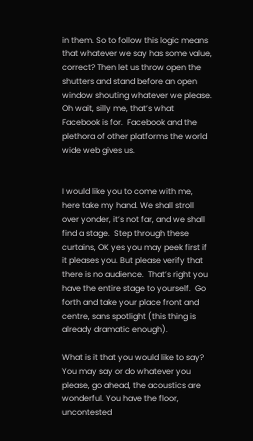in them. So to follow this logic means that whatever we say has some value, correct? Then let us throw open the shutters and stand before an open window shouting whatever we please. Oh wait, silly me, that’s what Facebook is for.  Facebook and the plethora of other platforms the world wide web gives us.


I would like you to come with me, here take my hand. We shall stroll over yonder, it’s not far, and we shall find a stage.  Step through these curtains, OK yes you may peek first if it pleases you. But please verify that there is no audience.  That’s right you have the entire stage to yourself.  Go forth and take your place front and centre, sans spotlight (this thing is already dramatic enough).

What is it that you would like to say? You may say or do whatever you please, go ahead, the acoustics are wonderful. You have the floor, uncontested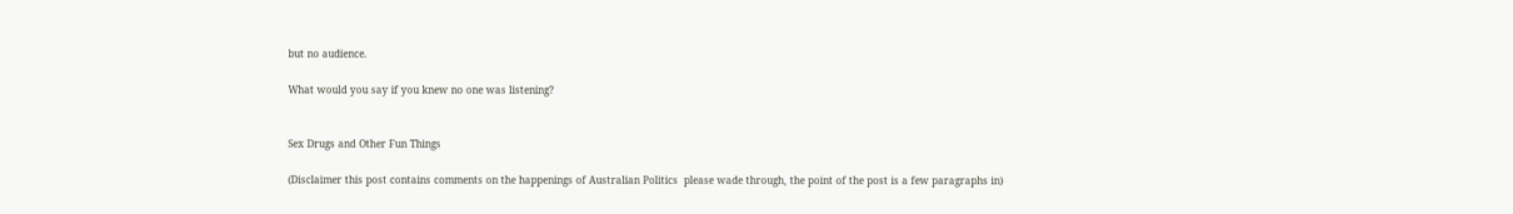but no audience.

What would you say if you knew no one was listening?


Sex Drugs and Other Fun Things

(Disclaimer this post contains comments on the happenings of Australian Politics  please wade through, the point of the post is a few paragraphs in)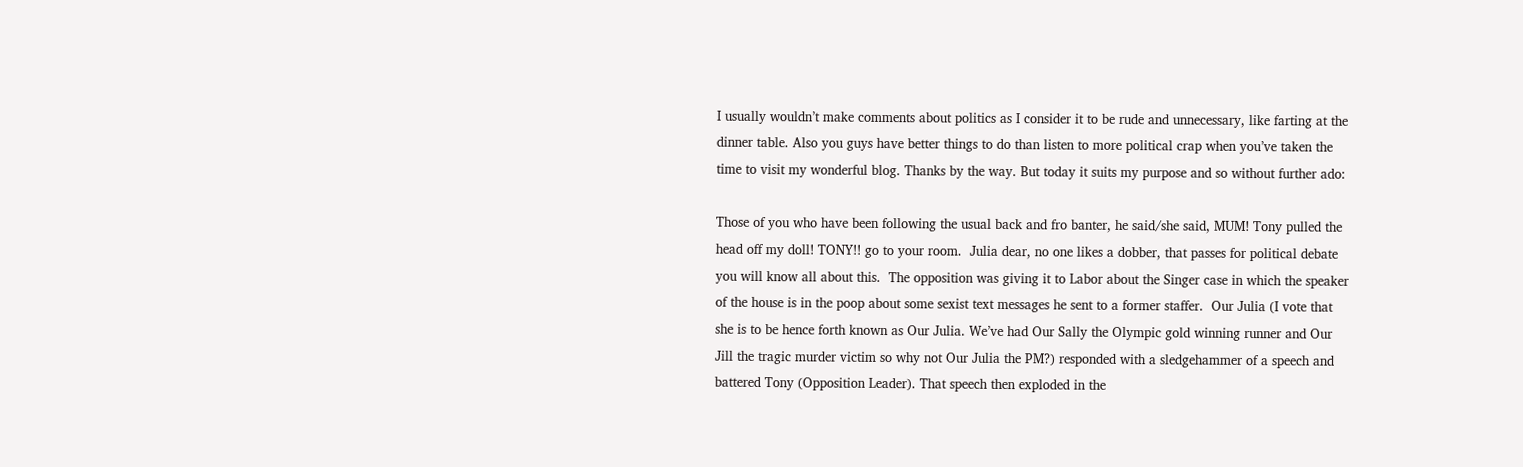I usually wouldn’t make comments about politics as I consider it to be rude and unnecessary, like farting at the dinner table. Also you guys have better things to do than listen to more political crap when you’ve taken the time to visit my wonderful blog. Thanks by the way. But today it suits my purpose and so without further ado:

Those of you who have been following the usual back and fro banter, he said/she said, MUM! Tony pulled the head off my doll! TONY!! go to your room.  Julia dear, no one likes a dobber, that passes for political debate you will know all about this.  The opposition was giving it to Labor about the Singer case in which the speaker of the house is in the poop about some sexist text messages he sent to a former staffer.  Our Julia (I vote that she is to be hence forth known as Our Julia. We’ve had Our Sally the Olympic gold winning runner and Our Jill the tragic murder victim so why not Our Julia the PM?) responded with a sledgehammer of a speech and battered Tony (Opposition Leader). That speech then exploded in the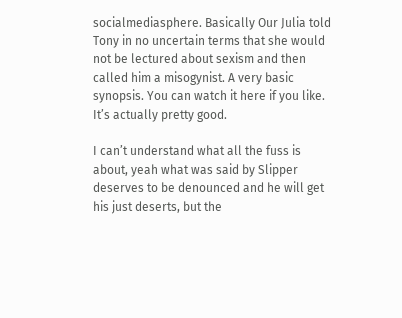socialmediasphere. Basically Our Julia told Tony in no uncertain terms that she would not be lectured about sexism and then called him a misogynist. A very basic synopsis. You can watch it here if you like. It’s actually pretty good.

I can’t understand what all the fuss is about, yeah what was said by Slipper deserves to be denounced and he will get his just deserts, but the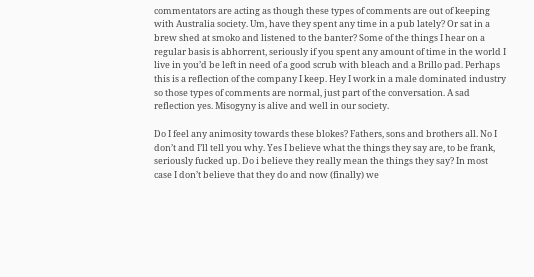commentators are acting as though these types of comments are out of keeping with Australia society. Um, have they spent any time in a pub lately? Or sat in a brew shed at smoko and listened to the banter? Some of the things I hear on a regular basis is abhorrent, seriously if you spent any amount of time in the world I live in you’d be left in need of a good scrub with bleach and a Brillo pad. Perhaps this is a reflection of the company I keep. Hey I work in a male dominated industry so those types of comments are normal, just part of the conversation. A sad reflection yes. Misogyny is alive and well in our society.

Do I feel any animosity towards these blokes? Fathers, sons and brothers all. No I don’t and I’ll tell you why. Yes I believe what the things they say are, to be frank, seriously fucked up. Do i believe they really mean the things they say? In most case I don’t believe that they do and now (finally) we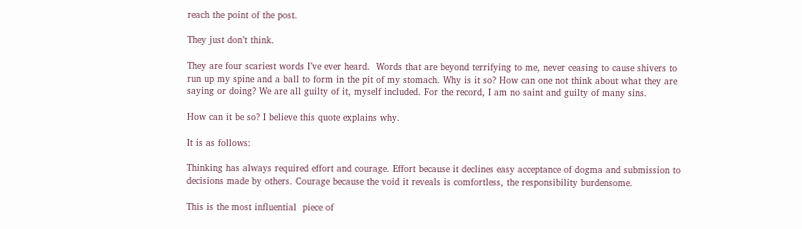reach the point of the post.

They just don’t think.

They are four scariest words I’ve ever heard.  Words that are beyond terrifying to me, never ceasing to cause shivers to run up my spine and a ball to form in the pit of my stomach. Why is it so? How can one not think about what they are saying or doing? We are all guilty of it, myself included. For the record, I am no saint and guilty of many sins.

How can it be so? I believe this quote explains why.

It is as follows:

Thinking has always required effort and courage. Effort because it declines easy acceptance of dogma and submission to decisions made by others. Courage because the void it reveals is comfortless, the responsibility burdensome.

This is the most influential  piece of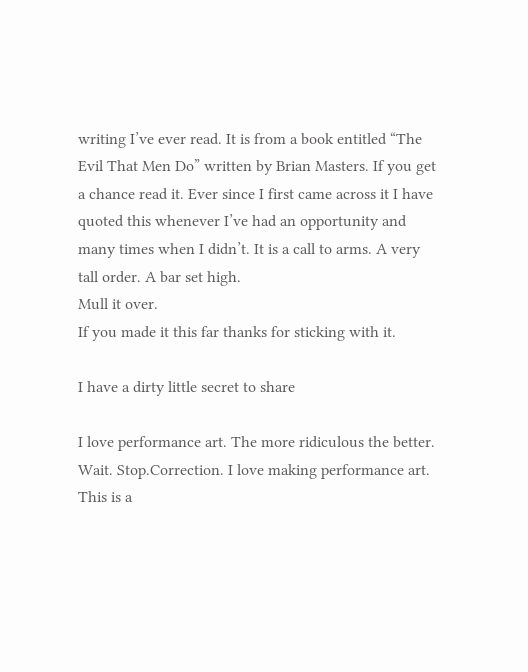writing I’ve ever read. It is from a book entitled “The Evil That Men Do” written by Brian Masters. If you get a chance read it. Ever since I first came across it I have quoted this whenever I’ve had an opportunity and many times when I didn’t. It is a call to arms. A very tall order. A bar set high.
Mull it over.
If you made it this far thanks for sticking with it.

I have a dirty little secret to share

I love performance art. The more ridiculous the better. Wait. Stop.Correction. I love making performance art. This is a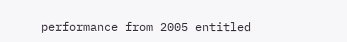performance from 2005 entitled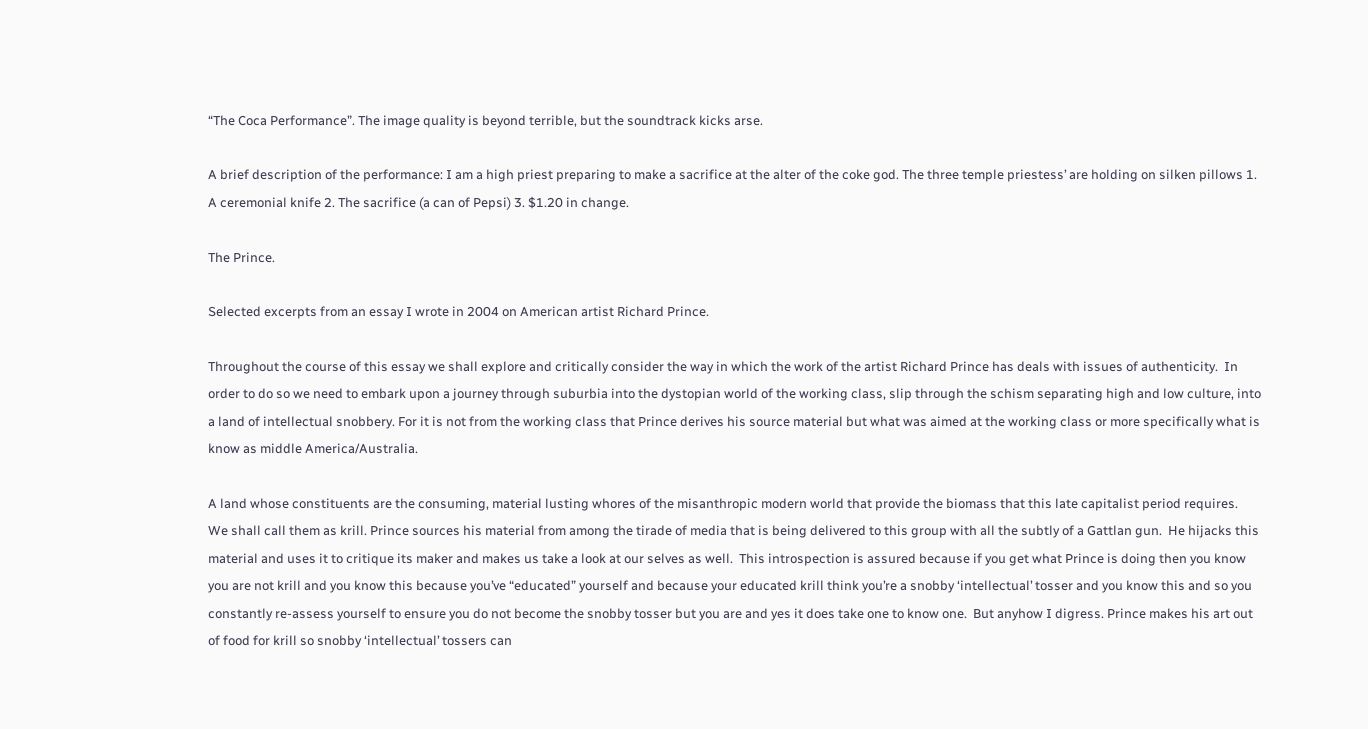“The Coca Performance”. The image quality is beyond terrible, but the soundtrack kicks arse.

A brief description of the performance: I am a high priest preparing to make a sacrifice at the alter of the coke god. The three temple priestess’ are holding on silken pillows 1. A ceremonial knife 2. The sacrifice (a can of Pepsi) 3. $1.20 in change.

The Prince.

Selected excerpts from an essay I wrote in 2004 on American artist Richard Prince.

Throughout the course of this essay we shall explore and critically consider the way in which the work of the artist Richard Prince has deals with issues of authenticity.  In order to do so we need to embark upon a journey through suburbia into the dystopian world of the working class, slip through the schism separating high and low culture, into a land of intellectual snobbery. For it is not from the working class that Prince derives his source material but what was aimed at the working class or more specifically what is know as middle America/Australia.

A land whose constituents are the consuming, material lusting whores of the misanthropic modern world that provide the biomass that this late capitalist period requires.  We shall call them as krill. Prince sources his material from among the tirade of media that is being delivered to this group with all the subtly of a Gattlan gun.  He hijacks this material and uses it to critique its maker and makes us take a look at our selves as well.  This introspection is assured because if you get what Prince is doing then you know you are not krill and you know this because you’ve “educated” yourself and because your educated krill think you’re a snobby ‘intellectual’ tosser and you know this and so you constantly re-assess yourself to ensure you do not become the snobby tosser but you are and yes it does take one to know one.  But anyhow I digress. Prince makes his art out of food for krill so snobby ‘intellectual’ tossers can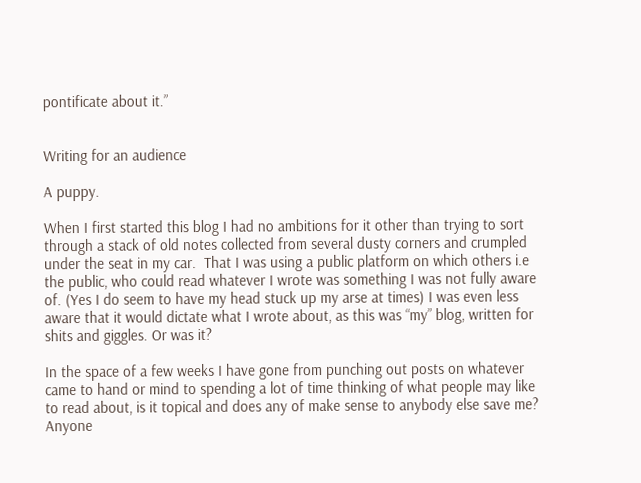pontificate about it.”


Writing for an audience

A puppy.

When I first started this blog I had no ambitions for it other than trying to sort through a stack of old notes collected from several dusty corners and crumpled under the seat in my car.  That I was using a public platform on which others i.e the public, who could read whatever I wrote was something I was not fully aware of. (Yes I do seem to have my head stuck up my arse at times) I was even less aware that it would dictate what I wrote about, as this was “my” blog, written for shits and giggles. Or was it?

In the space of a few weeks I have gone from punching out posts on whatever came to hand or mind to spending a lot of time thinking of what people may like to read about, is it topical and does any of make sense to anybody else save me? Anyone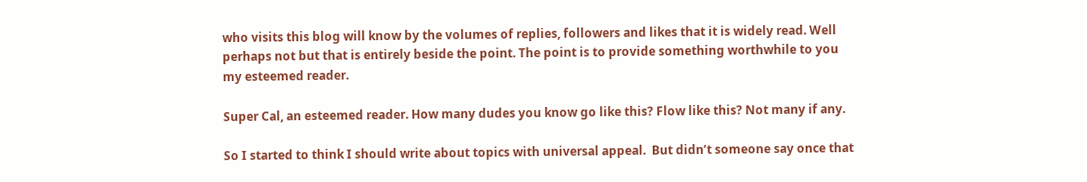who visits this blog will know by the volumes of replies, followers and likes that it is widely read. Well perhaps not but that is entirely beside the point. The point is to provide something worthwhile to you my esteemed reader.

Super Cal, an esteemed reader. How many dudes you know go like this? Flow like this? Not many if any.

So I started to think I should write about topics with universal appeal.  But didn’t someone say once that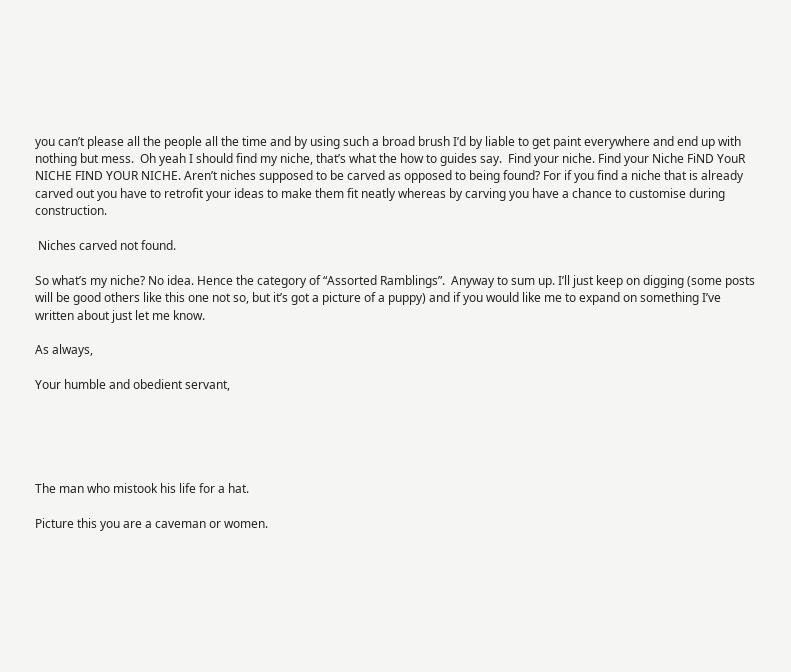you can’t please all the people all the time and by using such a broad brush I’d by liable to get paint everywhere and end up with nothing but mess.  Oh yeah I should find my niche, that’s what the how to guides say.  Find your niche. Find your Niche FiND YouR NICHE FIND YOUR NICHE. Aren’t niches supposed to be carved as opposed to being found? For if you find a niche that is already carved out you have to retrofit your ideas to make them fit neatly whereas by carving you have a chance to customise during construction.

 Niches carved not found.

So what’s my niche? No idea. Hence the category of “Assorted Ramblings”.  Anyway to sum up. I’ll just keep on digging (some posts will be good others like this one not so, but it’s got a picture of a puppy) and if you would like me to expand on something I’ve written about just let me know.

As always,

Your humble and obedient servant,





The man who mistook his life for a hat.

Picture this you are a caveman or women.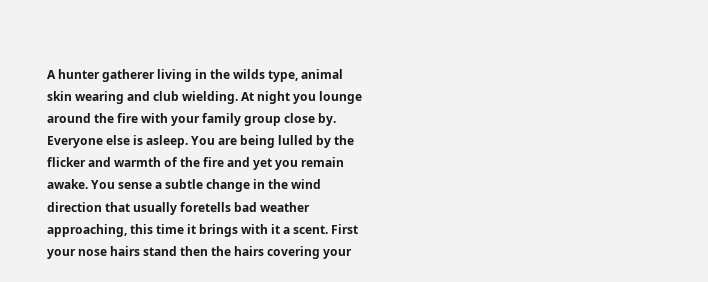A hunter gatherer living in the wilds type, animal skin wearing and club wielding. At night you lounge around the fire with your family group close by. Everyone else is asleep. You are being lulled by the flicker and warmth of the fire and yet you remain awake. You sense a subtle change in the wind direction that usually foretells bad weather approaching, this time it brings with it a scent. First your nose hairs stand then the hairs covering your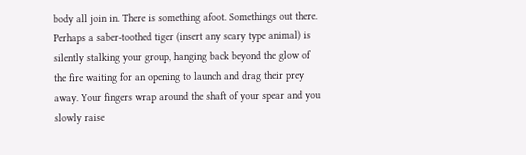body all join in. There is something afoot. Somethings out there. Perhaps a saber-toothed tiger (insert any scary type animal) is silently stalking your group, hanging back beyond the glow of the fire waiting for an opening to launch and drag their prey away. Your fingers wrap around the shaft of your spear and you slowly raise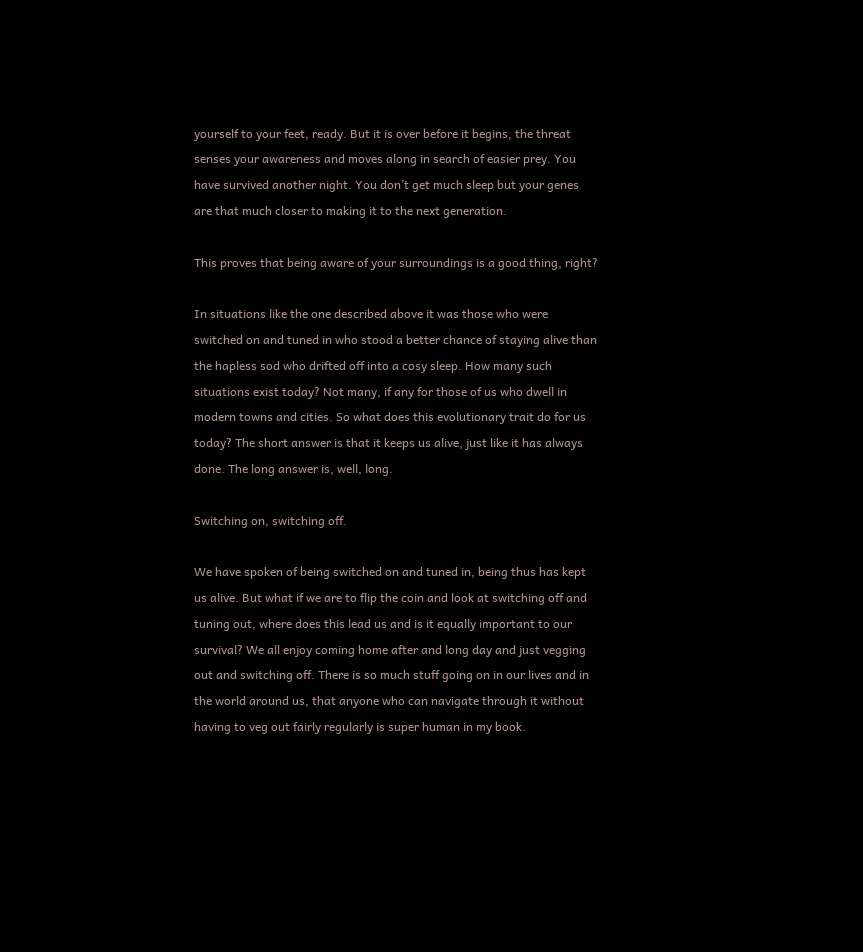yourself to your feet, ready. But it is over before it begins, the threat senses your awareness and moves along in search of easier prey. You have survived another night. You don’t get much sleep but your genes are that much closer to making it to the next generation.

This proves that being aware of your surroundings is a good thing, right?

In situations like the one described above it was those who were switched on and tuned in who stood a better chance of staying alive than the hapless sod who drifted off into a cosy sleep. How many such situations exist today? Not many, if any for those of us who dwell in modern towns and cities. So what does this evolutionary trait do for us today? The short answer is that it keeps us alive, just like it has always done. The long answer is, well, long.

Switching on, switching off.

We have spoken of being switched on and tuned in, being thus has kept us alive. But what if we are to flip the coin and look at switching off and tuning out, where does this lead us and is it equally important to our survival? We all enjoy coming home after and long day and just vegging out and switching off. There is so much stuff going on in our lives and in the world around us, that anyone who can navigate through it without having to veg out fairly regularly is super human in my book.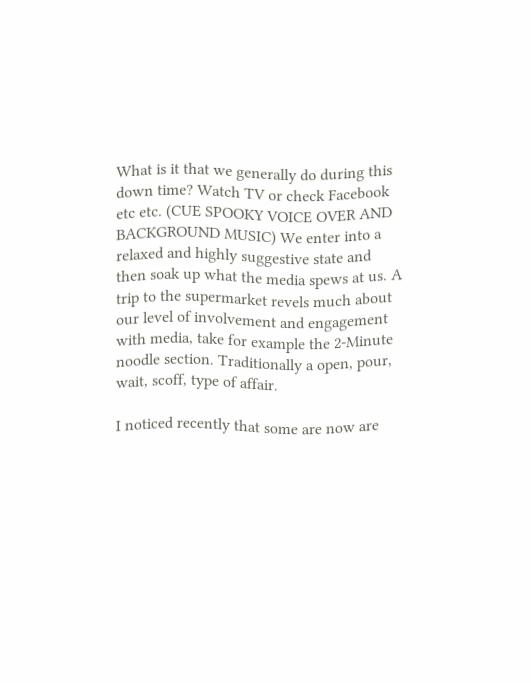What is it that we generally do during this down time? Watch TV or check Facebook etc etc. (CUE SPOOKY VOICE OVER AND BACKGROUND MUSIC) We enter into a relaxed and highly suggestive state and then soak up what the media spews at us. A trip to the supermarket revels much about our level of involvement and engagement with media, take for example the 2-Minute noodle section. Traditionally a open, pour, wait, scoff, type of affair.

I noticed recently that some are now are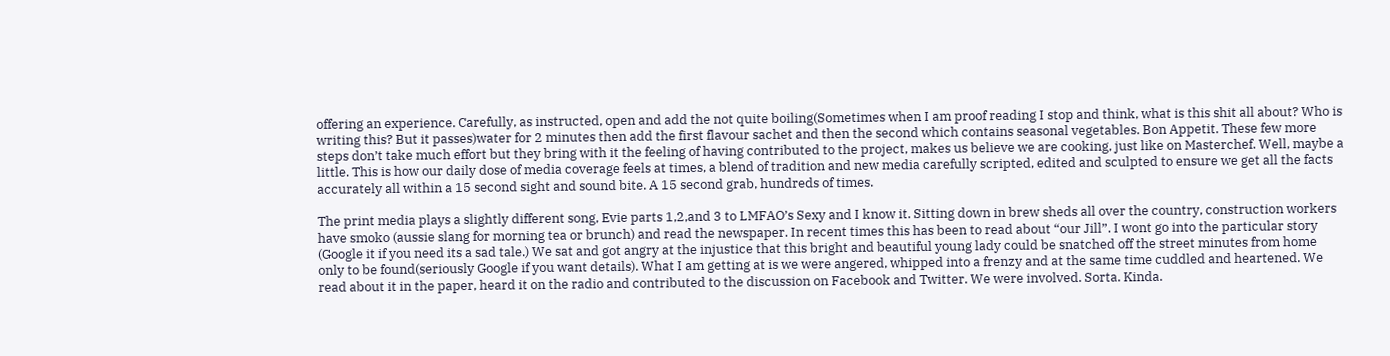offering an experience. Carefully, as instructed, open and add the not quite boiling(Sometimes when I am proof reading I stop and think, what is this shit all about? Who is writing this? But it passes)water for 2 minutes then add the first flavour sachet and then the second which contains seasonal vegetables. Bon Appetit. These few more steps don’t take much effort but they bring with it the feeling of having contributed to the project, makes us believe we are cooking, just like on Masterchef. Well, maybe a little. This is how our daily dose of media coverage feels at times, a blend of tradition and new media carefully scripted, edited and sculpted to ensure we get all the facts accurately all within a 15 second sight and sound bite. A 15 second grab, hundreds of times.

The print media plays a slightly different song, Evie parts 1,2,and 3 to LMFAO’s Sexy and I know it. Sitting down in brew sheds all over the country, construction workers have smoko (aussie slang for morning tea or brunch) and read the newspaper. In recent times this has been to read about “our Jill”. I wont go into the particular story (Google it if you need its a sad tale.) We sat and got angry at the injustice that this bright and beautiful young lady could be snatched off the street minutes from home only to be found(seriously Google if you want details). What I am getting at is we were angered, whipped into a frenzy and at the same time cuddled and heartened. We read about it in the paper, heard it on the radio and contributed to the discussion on Facebook and Twitter. We were involved. Sorta. Kinda.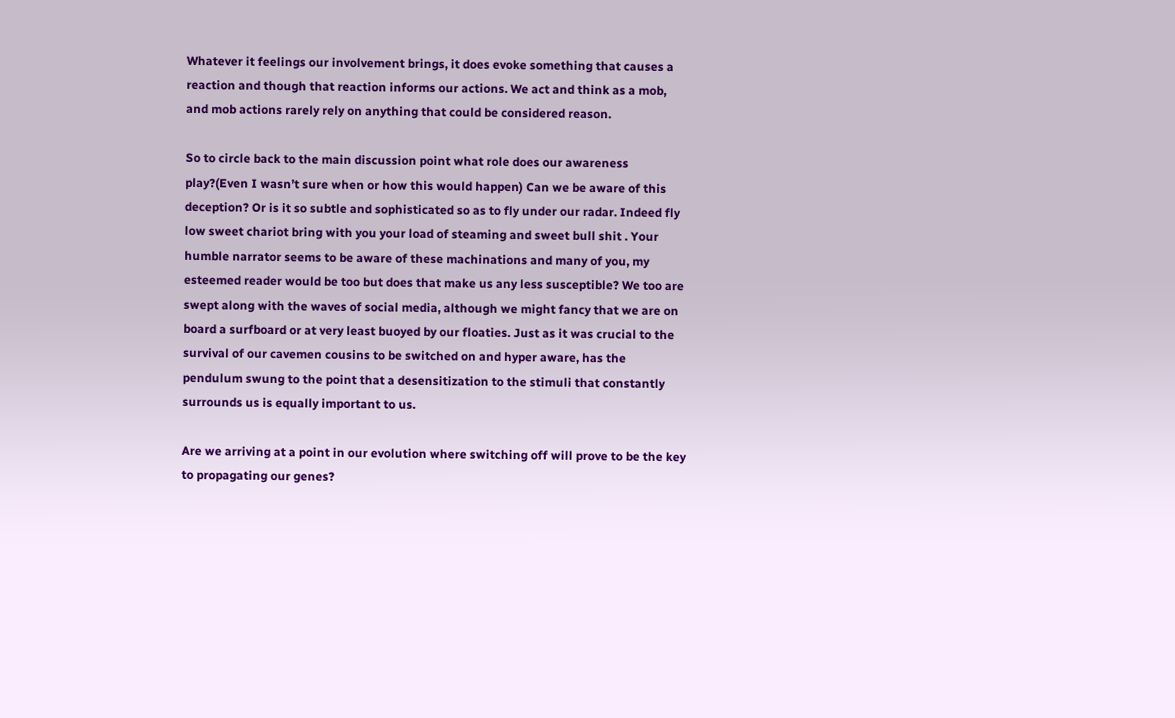Whatever it feelings our involvement brings, it does evoke something that causes a reaction and though that reaction informs our actions. We act and think as a mob, and mob actions rarely rely on anything that could be considered reason.

So to circle back to the main discussion point what role does our awareness play?(Even I wasn’t sure when or how this would happen) Can we be aware of this deception? Or is it so subtle and sophisticated so as to fly under our radar. Indeed fly low sweet chariot bring with you your load of steaming and sweet bull shit . Your humble narrator seems to be aware of these machinations and many of you, my esteemed reader would be too but does that make us any less susceptible? We too are swept along with the waves of social media, although we might fancy that we are on board a surfboard or at very least buoyed by our floaties. Just as it was crucial to the survival of our cavemen cousins to be switched on and hyper aware, has the pendulum swung to the point that a desensitization to the stimuli that constantly surrounds us is equally important to us.

Are we arriving at a point in our evolution where switching off will prove to be the key to propagating our genes?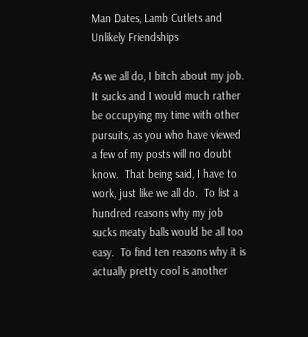Man Dates, Lamb Cutlets and Unlikely Friendships

As we all do, I bitch about my job. It sucks and I would much rather be occupying my time with other pursuits, as you who have viewed a few of my posts will no doubt know.  That being said, I have to work, just like we all do.  To list a hundred reasons why my job sucks meaty balls would be all too easy.  To find ten reasons why it is actually pretty cool is another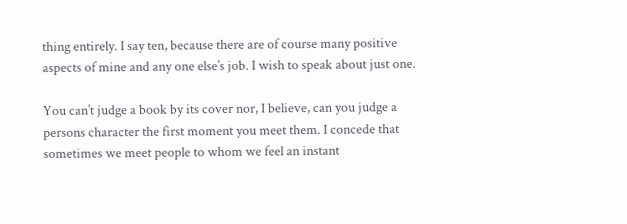thing entirely. I say ten, because there are of course many positive aspects of mine and any one else’s job. I wish to speak about just one.

You can’t judge a book by its cover nor, I believe, can you judge a persons character the first moment you meet them. I concede that sometimes we meet people to whom we feel an instant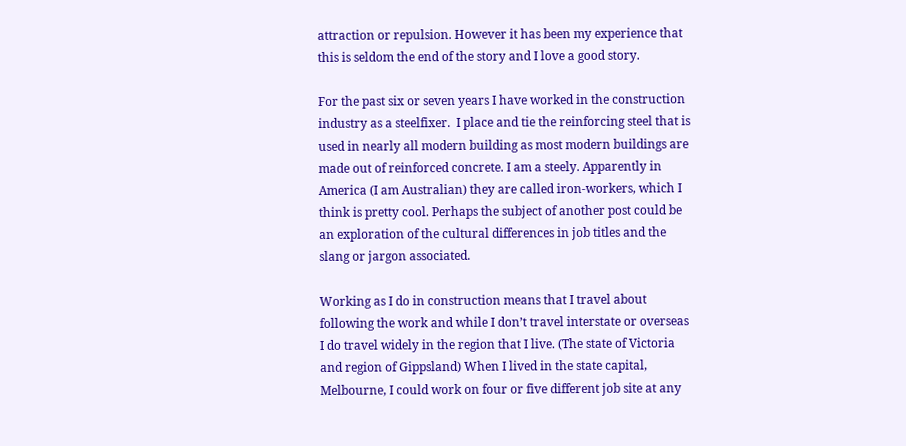attraction or repulsion. However it has been my experience that this is seldom the end of the story and I love a good story.

For the past six or seven years I have worked in the construction industry as a steelfixer.  I place and tie the reinforcing steel that is used in nearly all modern building as most modern buildings are made out of reinforced concrete. I am a steely. Apparently in America (I am Australian) they are called iron-workers, which I think is pretty cool. Perhaps the subject of another post could be an exploration of the cultural differences in job titles and the slang or jargon associated.

Working as I do in construction means that I travel about following the work and while I don’t travel interstate or overseas I do travel widely in the region that I live. (The state of Victoria and region of Gippsland) When I lived in the state capital, Melbourne, I could work on four or five different job site at any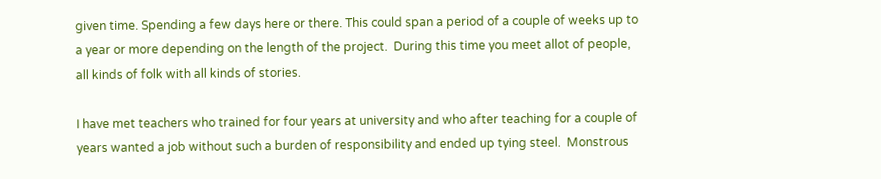given time. Spending a few days here or there. This could span a period of a couple of weeks up to a year or more depending on the length of the project.  During this time you meet allot of people, all kinds of folk with all kinds of stories.

I have met teachers who trained for four years at university and who after teaching for a couple of years wanted a job without such a burden of responsibility and ended up tying steel.  Monstrous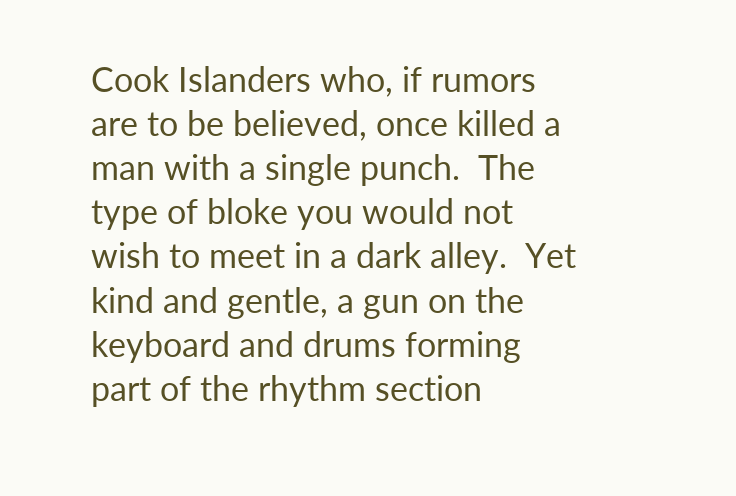Cook Islanders who, if rumors are to be believed, once killed a man with a single punch.  The type of bloke you would not wish to meet in a dark alley.  Yet kind and gentle, a gun on the keyboard and drums forming part of the rhythm section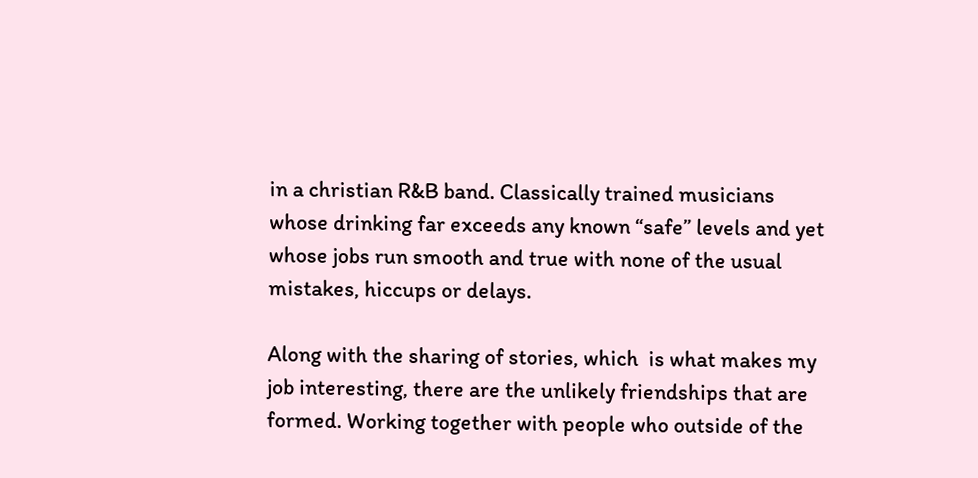in a christian R&B band. Classically trained musicians whose drinking far exceeds any known “safe” levels and yet whose jobs run smooth and true with none of the usual mistakes, hiccups or delays.

Along with the sharing of stories, which  is what makes my job interesting, there are the unlikely friendships that are formed. Working together with people who outside of the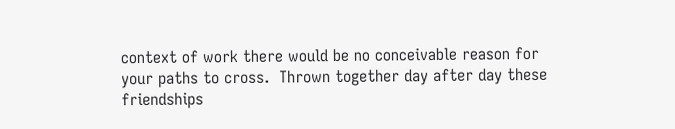context of work there would be no conceivable reason for your paths to cross.  Thrown together day after day these friendships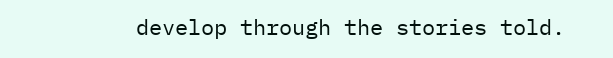develop through the stories told.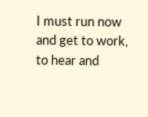I must run now and get to work, to hear and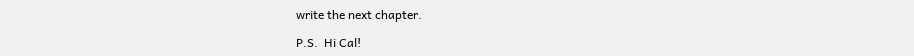write the next chapter.

P.S.  Hi Cal!